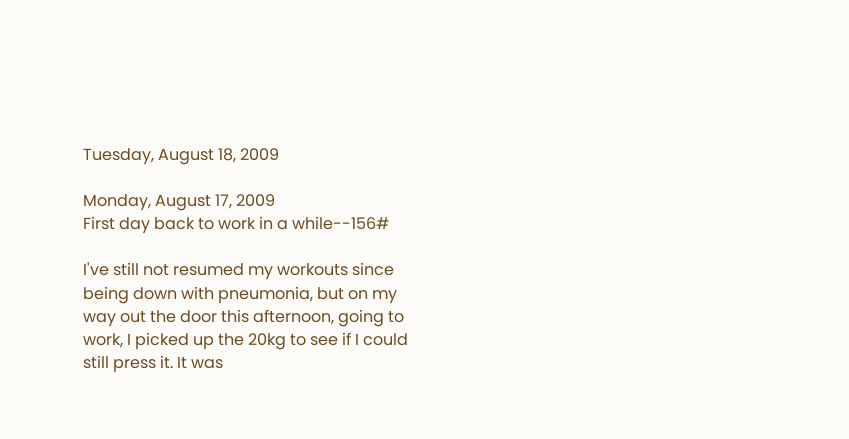Tuesday, August 18, 2009

Monday, August 17, 2009
First day back to work in a while--156#

I've still not resumed my workouts since being down with pneumonia, but on my way out the door this afternoon, going to work, I picked up the 20kg to see if I could still press it. It was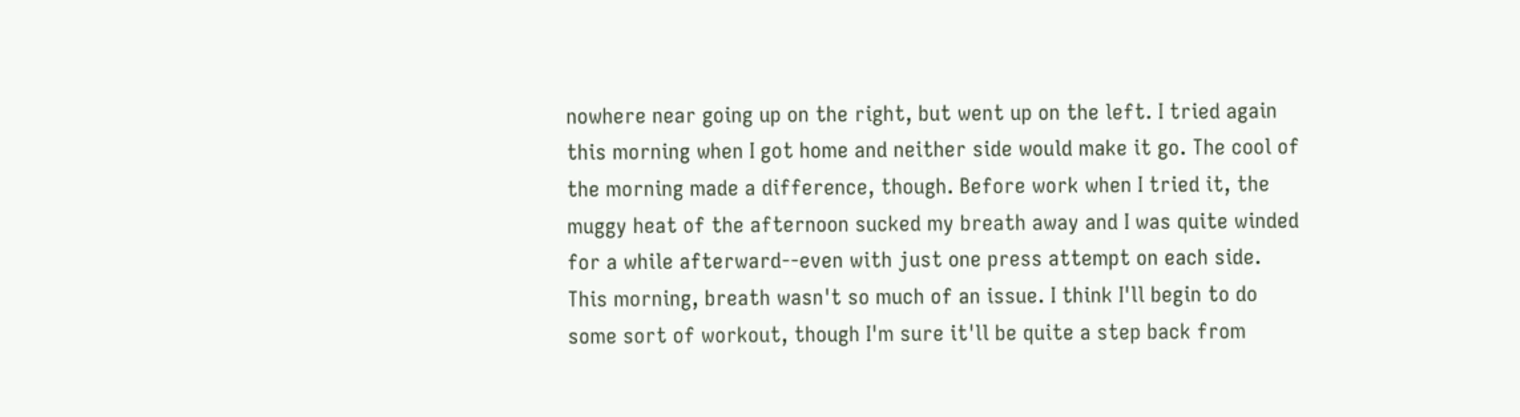nowhere near going up on the right, but went up on the left. I tried again this morning when I got home and neither side would make it go. The cool of the morning made a difference, though. Before work when I tried it, the muggy heat of the afternoon sucked my breath away and I was quite winded for a while afterward--even with just one press attempt on each side. This morning, breath wasn't so much of an issue. I think I'll begin to do some sort of workout, though I'm sure it'll be quite a step back from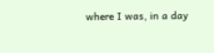where I was, in a day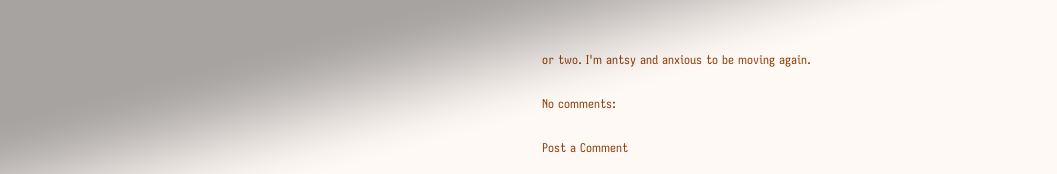or two. I'm antsy and anxious to be moving again.

No comments:

Post a Comment